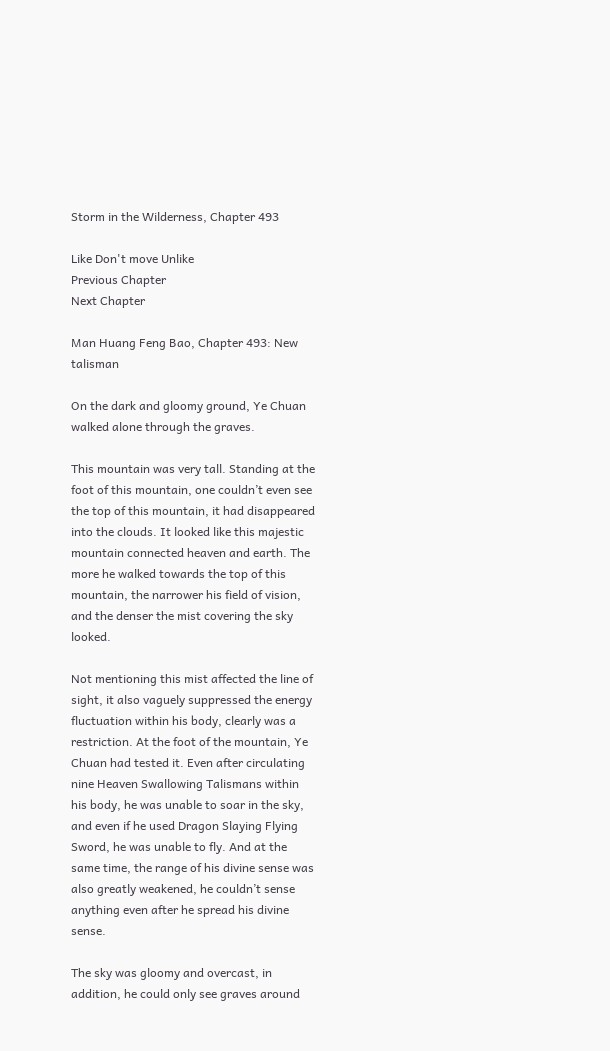Storm in the Wilderness, Chapter 493

Like Don't move Unlike
Previous Chapter
Next Chapter

Man Huang Feng Bao, Chapter 493: New talisman

On the dark and gloomy ground, Ye Chuan walked alone through the graves.

This mountain was very tall. Standing at the foot of this mountain, one couldn’t even see the top of this mountain, it had disappeared into the clouds. It looked like this majestic mountain connected heaven and earth. The more he walked towards the top of this mountain, the narrower his field of vision, and the denser the mist covering the sky looked.

Not mentioning this mist affected the line of sight, it also vaguely suppressed the energy fluctuation within his body, clearly was a restriction. At the foot of the mountain, Ye Chuan had tested it. Even after circulating nine Heaven Swallowing Talismans within his body, he was unable to soar in the sky, and even if he used Dragon Slaying Flying Sword, he was unable to fly. And at the same time, the range of his divine sense was also greatly weakened, he couldn’t sense anything even after he spread his divine sense.

The sky was gloomy and overcast, in addition, he could only see graves around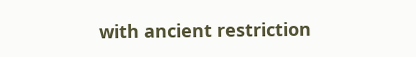with ancient restriction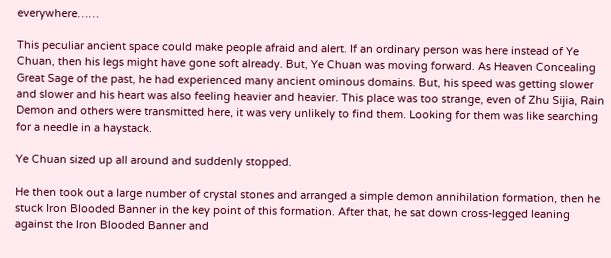everywhere……

This peculiar ancient space could make people afraid and alert. If an ordinary person was here instead of Ye Chuan, then his legs might have gone soft already. But, Ye Chuan was moving forward. As Heaven Concealing Great Sage of the past, he had experienced many ancient ominous domains. But, his speed was getting slower and slower and his heart was also feeling heavier and heavier. This place was too strange, even of Zhu Sijia, Rain Demon and others were transmitted here, it was very unlikely to find them. Looking for them was like searching for a needle in a haystack.

Ye Chuan sized up all around and suddenly stopped.

He then took out a large number of crystal stones and arranged a simple demon annihilation formation, then he stuck Iron Blooded Banner in the key point of this formation. After that, he sat down cross-legged leaning against the Iron Blooded Banner and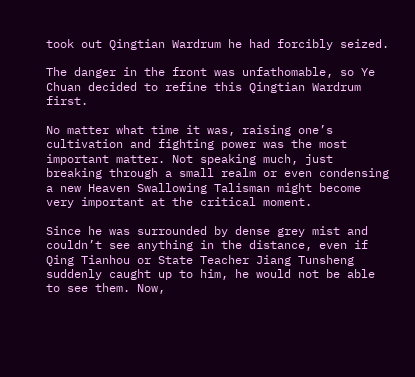took out Qingtian Wardrum he had forcibly seized.

The danger in the front was unfathomable, so Ye Chuan decided to refine this Qingtian Wardrum first.

No matter what time it was, raising one’s cultivation and fighting power was the most important matter. Not speaking much, just breaking through a small realm or even condensing a new Heaven Swallowing Talisman might become very important at the critical moment.

Since he was surrounded by dense grey mist and couldn’t see anything in the distance, even if Qing Tianhou or State Teacher Jiang Tunsheng suddenly caught up to him, he would not be able to see them. Now,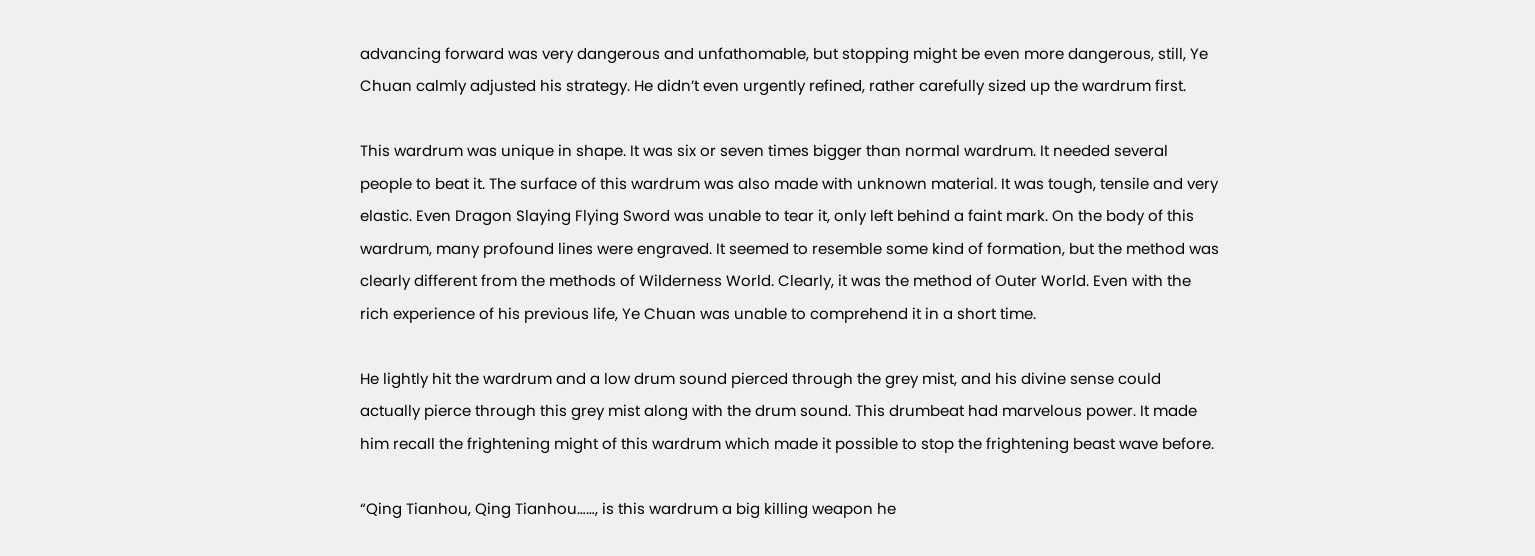advancing forward was very dangerous and unfathomable, but stopping might be even more dangerous, still, Ye Chuan calmly adjusted his strategy. He didn’t even urgently refined, rather carefully sized up the wardrum first.

This wardrum was unique in shape. It was six or seven times bigger than normal wardrum. It needed several people to beat it. The surface of this wardrum was also made with unknown material. It was tough, tensile and very elastic. Even Dragon Slaying Flying Sword was unable to tear it, only left behind a faint mark. On the body of this wardrum, many profound lines were engraved. It seemed to resemble some kind of formation, but the method was clearly different from the methods of Wilderness World. Clearly, it was the method of Outer World. Even with the rich experience of his previous life, Ye Chuan was unable to comprehend it in a short time.

He lightly hit the wardrum and a low drum sound pierced through the grey mist, and his divine sense could actually pierce through this grey mist along with the drum sound. This drumbeat had marvelous power. It made him recall the frightening might of this wardrum which made it possible to stop the frightening beast wave before.

“Qing Tianhou, Qing Tianhou……, is this wardrum a big killing weapon he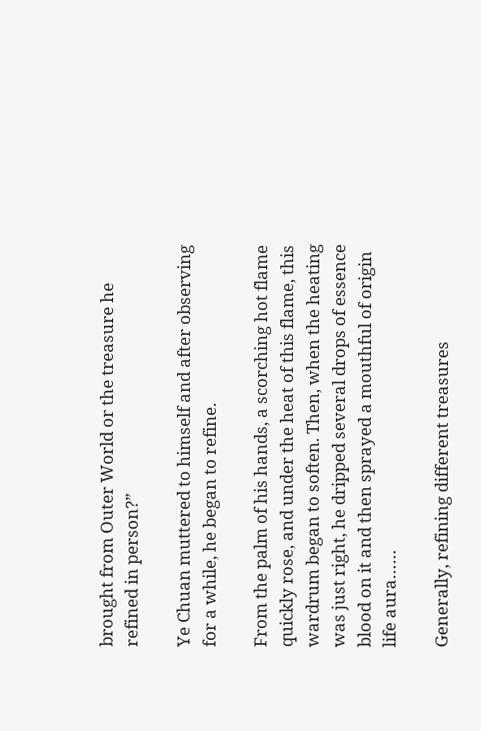brought from Outer World or the treasure he refined in person?”

Ye Chuan muttered to himself and after observing for a while, he began to refine.

From the palm of his hands, a scorching hot flame quickly rose, and under the heat of this flame, this wardrum began to soften. Then, when the heating was just right, he dripped several drops of essence blood on it and then sprayed a mouthful of origin life aura……

Generally, refining different treasures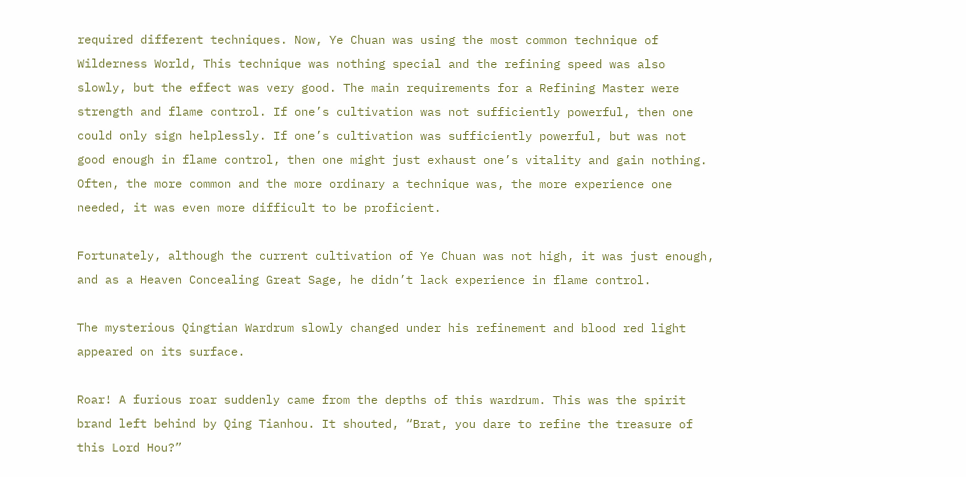required different techniques. Now, Ye Chuan was using the most common technique of Wilderness World, This technique was nothing special and the refining speed was also slowly, but the effect was very good. The main requirements for a Refining Master were strength and flame control. If one’s cultivation was not sufficiently powerful, then one could only sign helplessly. If one’s cultivation was sufficiently powerful, but was not good enough in flame control, then one might just exhaust one’s vitality and gain nothing. Often, the more common and the more ordinary a technique was, the more experience one needed, it was even more difficult to be proficient.

Fortunately, although the current cultivation of Ye Chuan was not high, it was just enough, and as a Heaven Concealing Great Sage, he didn’t lack experience in flame control.

The mysterious Qingtian Wardrum slowly changed under his refinement and blood red light appeared on its surface.

Roar! A furious roar suddenly came from the depths of this wardrum. This was the spirit brand left behind by Qing Tianhou. It shouted, “Brat, you dare to refine the treasure of this Lord Hou?”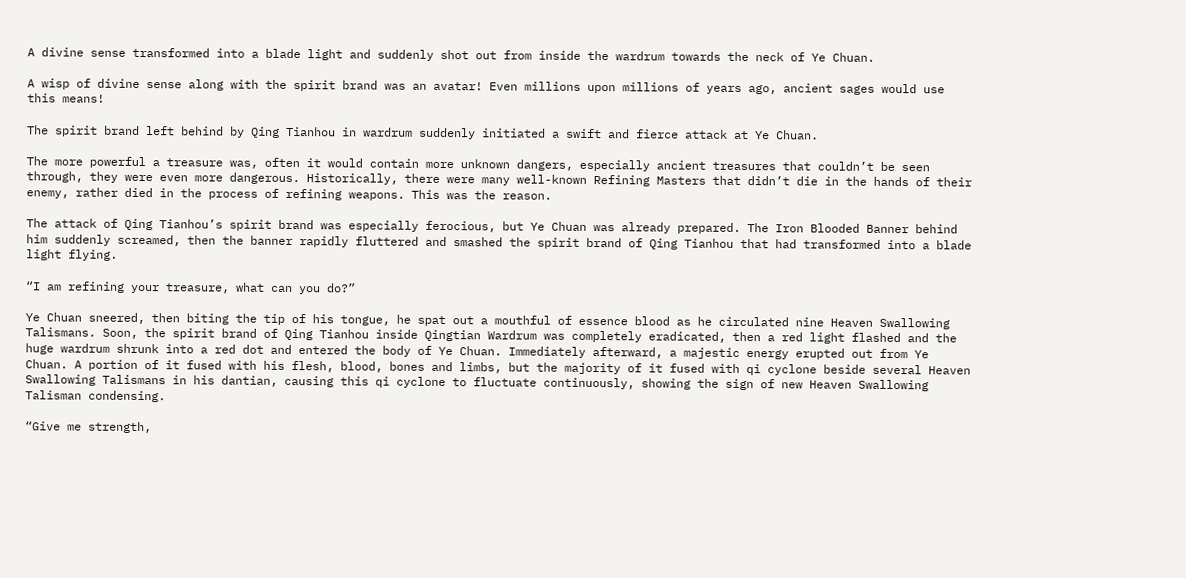A divine sense transformed into a blade light and suddenly shot out from inside the wardrum towards the neck of Ye Chuan.

A wisp of divine sense along with the spirit brand was an avatar! Even millions upon millions of years ago, ancient sages would use this means!

The spirit brand left behind by Qing Tianhou in wardrum suddenly initiated a swift and fierce attack at Ye Chuan.

The more powerful a treasure was, often it would contain more unknown dangers, especially ancient treasures that couldn’t be seen through, they were even more dangerous. Historically, there were many well-known Refining Masters that didn’t die in the hands of their enemy, rather died in the process of refining weapons. This was the reason.

The attack of Qing Tianhou’s spirit brand was especially ferocious, but Ye Chuan was already prepared. The Iron Blooded Banner behind him suddenly screamed, then the banner rapidly fluttered and smashed the spirit brand of Qing Tianhou that had transformed into a blade light flying.

“I am refining your treasure, what can you do?”

Ye Chuan sneered, then biting the tip of his tongue, he spat out a mouthful of essence blood as he circulated nine Heaven Swallowing Talismans. Soon, the spirit brand of Qing Tianhou inside Qingtian Wardrum was completely eradicated, then a red light flashed and the huge wardrum shrunk into a red dot and entered the body of Ye Chuan. Immediately afterward, a majestic energy erupted out from Ye Chuan. A portion of it fused with his flesh, blood, bones and limbs, but the majority of it fused with qi cyclone beside several Heaven Swallowing Talismans in his dantian, causing this qi cyclone to fluctuate continuously, showing the sign of new Heaven Swallowing Talisman condensing.

“Give me strength,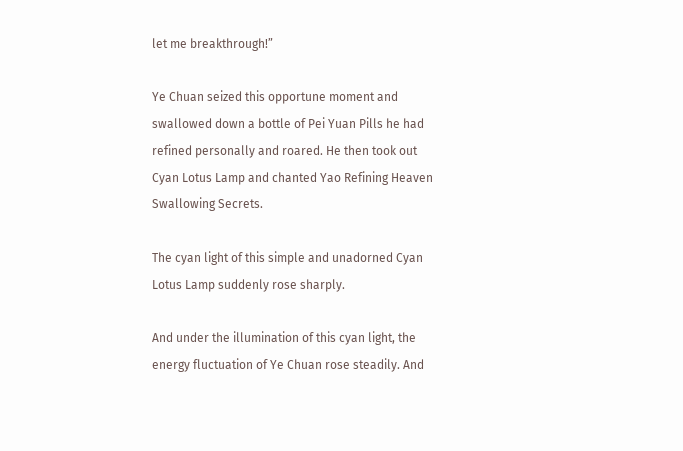let me breakthrough!”

Ye Chuan seized this opportune moment and swallowed down a bottle of Pei Yuan Pills he had refined personally and roared. He then took out Cyan Lotus Lamp and chanted Yao Refining Heaven Swallowing Secrets.

The cyan light of this simple and unadorned Cyan Lotus Lamp suddenly rose sharply.

And under the illumination of this cyan light, the energy fluctuation of Ye Chuan rose steadily. And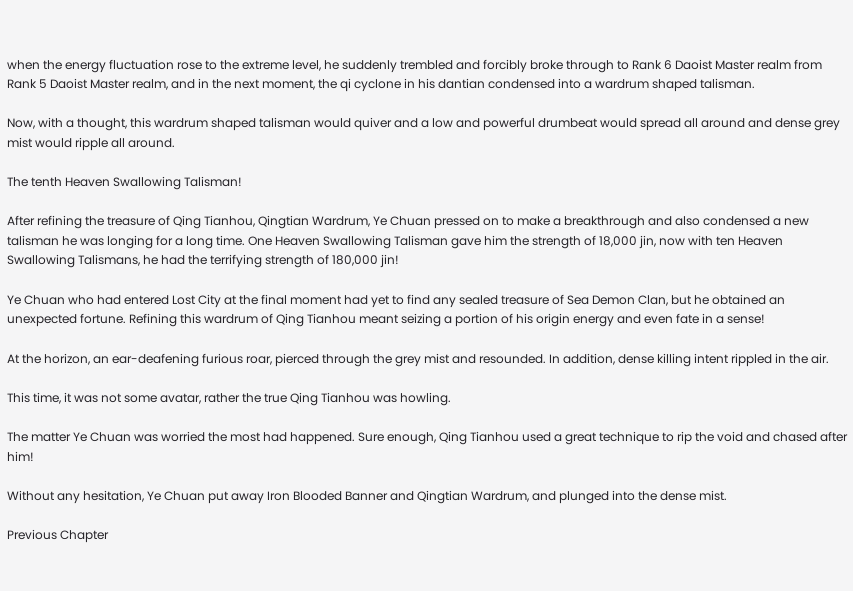when the energy fluctuation rose to the extreme level, he suddenly trembled and forcibly broke through to Rank 6 Daoist Master realm from Rank 5 Daoist Master realm, and in the next moment, the qi cyclone in his dantian condensed into a wardrum shaped talisman.

Now, with a thought, this wardrum shaped talisman would quiver and a low and powerful drumbeat would spread all around and dense grey mist would ripple all around.

The tenth Heaven Swallowing Talisman!

After refining the treasure of Qing Tianhou, Qingtian Wardrum, Ye Chuan pressed on to make a breakthrough and also condensed a new talisman he was longing for a long time. One Heaven Swallowing Talisman gave him the strength of 18,000 jin, now with ten Heaven Swallowing Talismans, he had the terrifying strength of 180,000 jin!

Ye Chuan who had entered Lost City at the final moment had yet to find any sealed treasure of Sea Demon Clan, but he obtained an unexpected fortune. Refining this wardrum of Qing Tianhou meant seizing a portion of his origin energy and even fate in a sense!

At the horizon, an ear-deafening furious roar, pierced through the grey mist and resounded. In addition, dense killing intent rippled in the air.

This time, it was not some avatar, rather the true Qing Tianhou was howling.

The matter Ye Chuan was worried the most had happened. Sure enough, Qing Tianhou used a great technique to rip the void and chased after him!

Without any hesitation, Ye Chuan put away Iron Blooded Banner and Qingtian Wardrum, and plunged into the dense mist.

Previous Chapter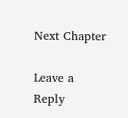Next Chapter

Leave a Reply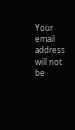Your email address will not be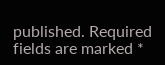published. Required fields are marked *